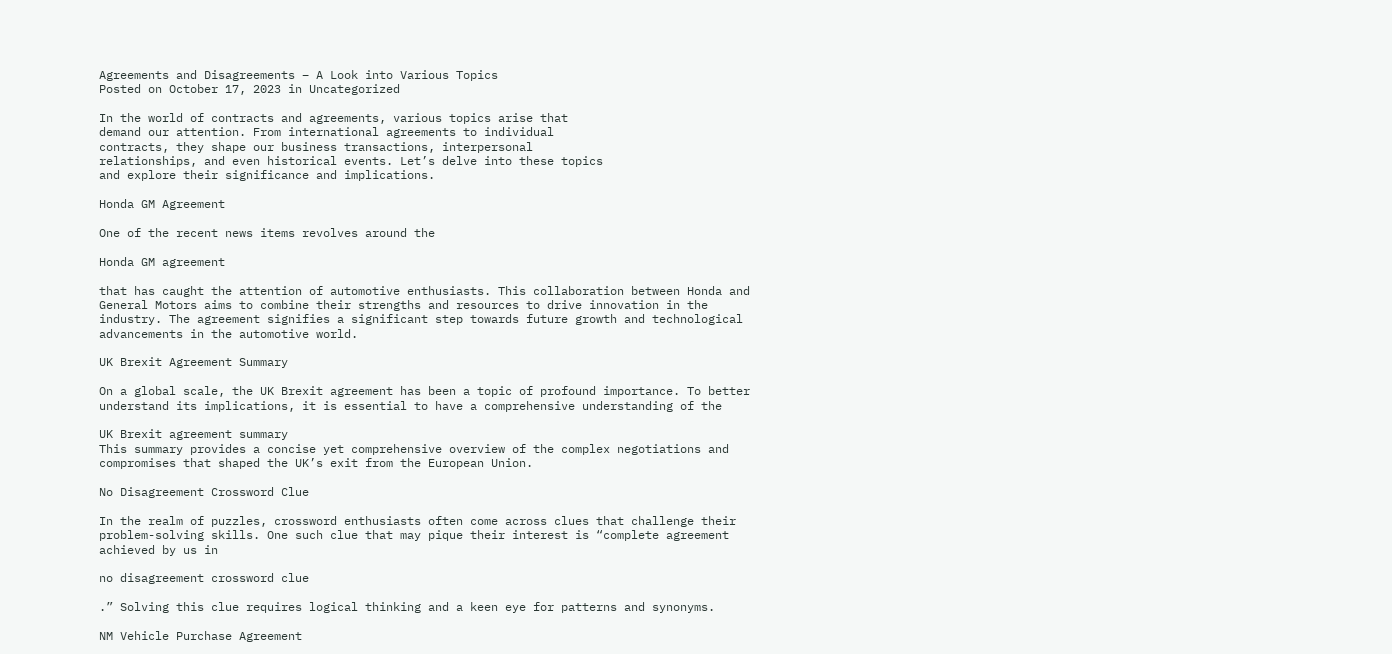Agreements and Disagreements – A Look into Various Topics
Posted on October 17, 2023 in Uncategorized

In the world of contracts and agreements, various topics arise that
demand our attention. From international agreements to individual
contracts, they shape our business transactions, interpersonal
relationships, and even historical events. Let’s delve into these topics
and explore their significance and implications.

Honda GM Agreement

One of the recent news items revolves around the

Honda GM agreement

that has caught the attention of automotive enthusiasts. This collaboration between Honda and General Motors aims to combine their strengths and resources to drive innovation in the industry. The agreement signifies a significant step towards future growth and technological advancements in the automotive world.

UK Brexit Agreement Summary

On a global scale, the UK Brexit agreement has been a topic of profound importance. To better understand its implications, it is essential to have a comprehensive understanding of the

UK Brexit agreement summary
This summary provides a concise yet comprehensive overview of the complex negotiations and compromises that shaped the UK’s exit from the European Union.

No Disagreement Crossword Clue

In the realm of puzzles, crossword enthusiasts often come across clues that challenge their problem-solving skills. One such clue that may pique their interest is “complete agreement achieved by us in

no disagreement crossword clue

.” Solving this clue requires logical thinking and a keen eye for patterns and synonyms.

NM Vehicle Purchase Agreement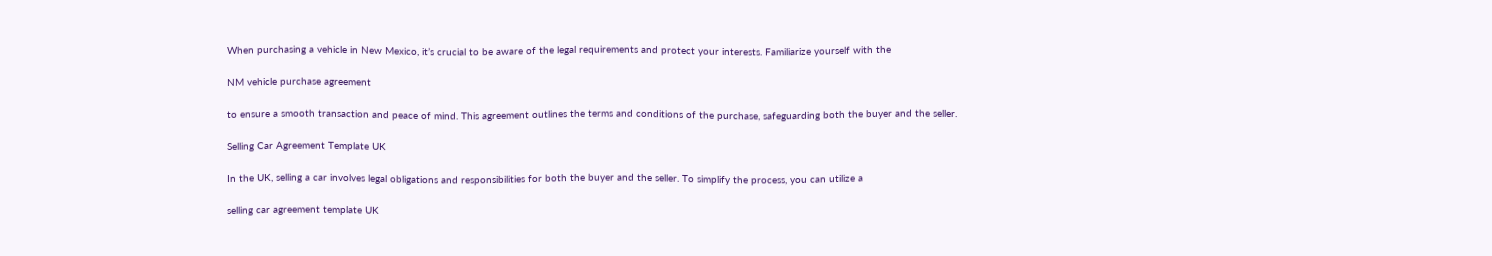When purchasing a vehicle in New Mexico, it’s crucial to be aware of the legal requirements and protect your interests. Familiarize yourself with the

NM vehicle purchase agreement

to ensure a smooth transaction and peace of mind. This agreement outlines the terms and conditions of the purchase, safeguarding both the buyer and the seller.

Selling Car Agreement Template UK

In the UK, selling a car involves legal obligations and responsibilities for both the buyer and the seller. To simplify the process, you can utilize a

selling car agreement template UK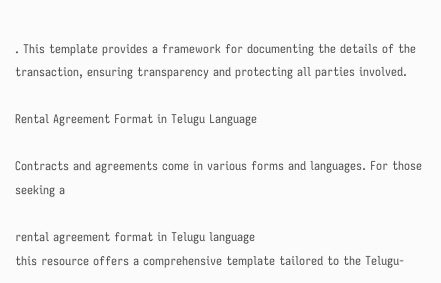. This template provides a framework for documenting the details of the transaction, ensuring transparency and protecting all parties involved.

Rental Agreement Format in Telugu Language

Contracts and agreements come in various forms and languages. For those seeking a

rental agreement format in Telugu language
this resource offers a comprehensive template tailored to the Telugu-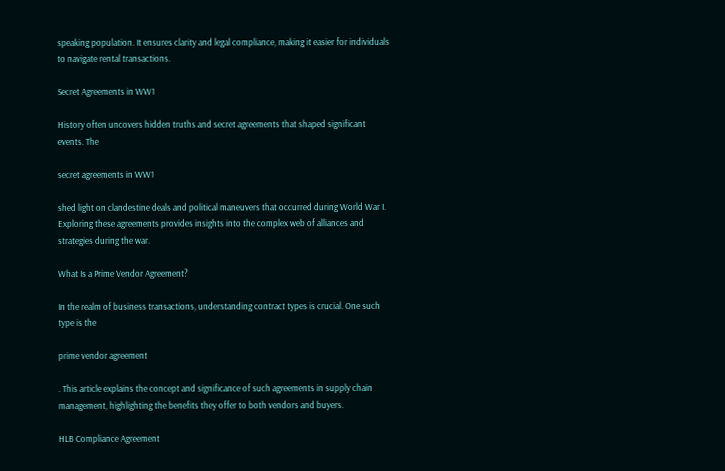speaking population. It ensures clarity and legal compliance, making it easier for individuals to navigate rental transactions.

Secret Agreements in WW1

History often uncovers hidden truths and secret agreements that shaped significant events. The

secret agreements in WW1

shed light on clandestine deals and political maneuvers that occurred during World War I. Exploring these agreements provides insights into the complex web of alliances and strategies during the war.

What Is a Prime Vendor Agreement?

In the realm of business transactions, understanding contract types is crucial. One such type is the

prime vendor agreement

. This article explains the concept and significance of such agreements in supply chain management, highlighting the benefits they offer to both vendors and buyers.

HLB Compliance Agreement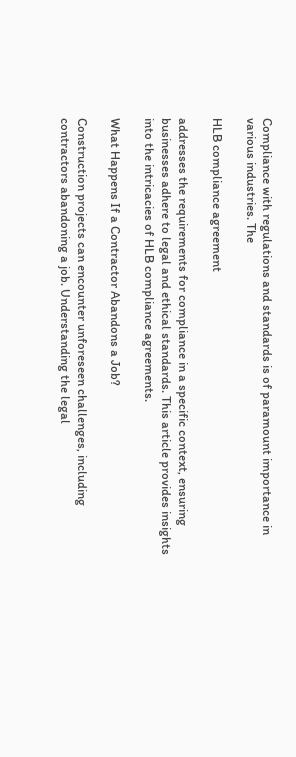Compliance with regulations and standards is of paramount importance in various industries. The

HLB compliance agreement

addresses the requirements for compliance in a specific context, ensuring businesses adhere to legal and ethical standards. This article provides insights into the intricacies of HLB compliance agreements.

What Happens If a Contractor Abandons a Job?

Construction projects can encounter unforeseen challenges, including contractors abandoning a job. Understanding the legal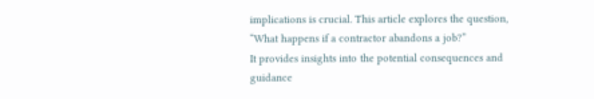implications is crucial. This article explores the question,
“What happens if a contractor abandons a job?”
It provides insights into the potential consequences and guidance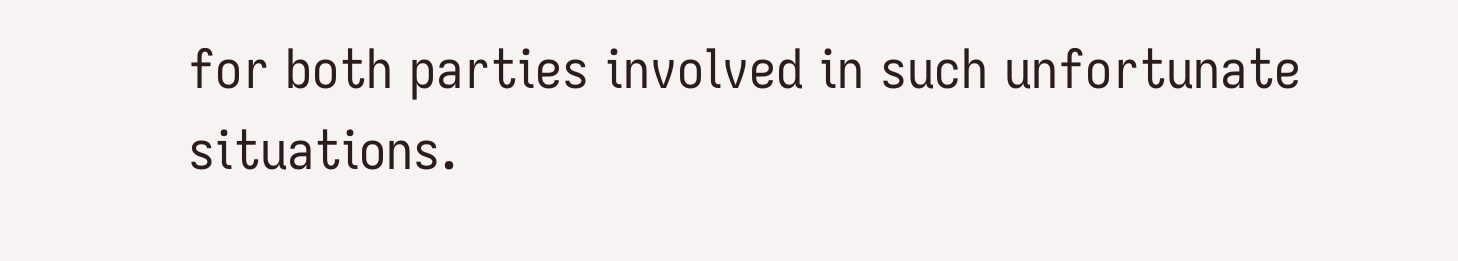for both parties involved in such unfortunate situations.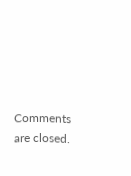Comments are closed.